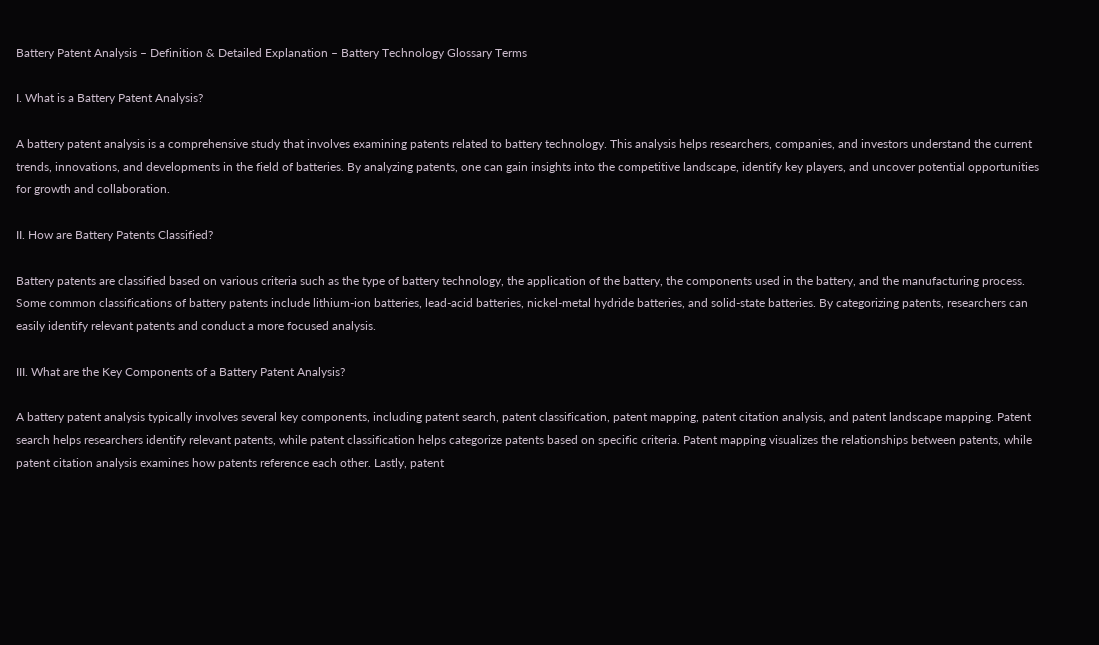Battery Patent Analysis – Definition & Detailed Explanation – Battery Technology Glossary Terms

I. What is a Battery Patent Analysis?

A battery patent analysis is a comprehensive study that involves examining patents related to battery technology. This analysis helps researchers, companies, and investors understand the current trends, innovations, and developments in the field of batteries. By analyzing patents, one can gain insights into the competitive landscape, identify key players, and uncover potential opportunities for growth and collaboration.

II. How are Battery Patents Classified?

Battery patents are classified based on various criteria such as the type of battery technology, the application of the battery, the components used in the battery, and the manufacturing process. Some common classifications of battery patents include lithium-ion batteries, lead-acid batteries, nickel-metal hydride batteries, and solid-state batteries. By categorizing patents, researchers can easily identify relevant patents and conduct a more focused analysis.

III. What are the Key Components of a Battery Patent Analysis?

A battery patent analysis typically involves several key components, including patent search, patent classification, patent mapping, patent citation analysis, and patent landscape mapping. Patent search helps researchers identify relevant patents, while patent classification helps categorize patents based on specific criteria. Patent mapping visualizes the relationships between patents, while patent citation analysis examines how patents reference each other. Lastly, patent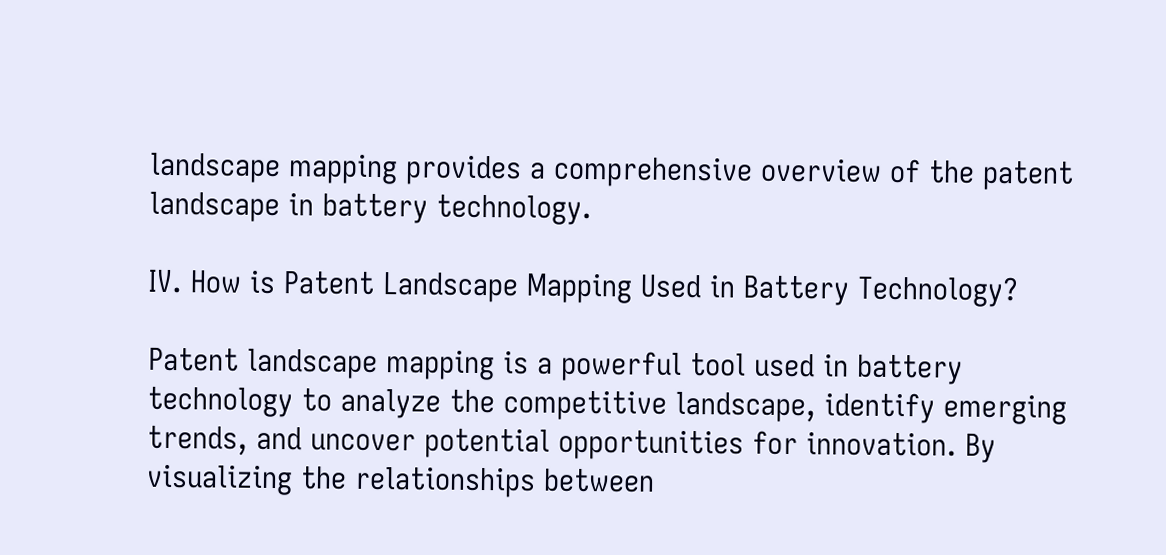landscape mapping provides a comprehensive overview of the patent landscape in battery technology.

IV. How is Patent Landscape Mapping Used in Battery Technology?

Patent landscape mapping is a powerful tool used in battery technology to analyze the competitive landscape, identify emerging trends, and uncover potential opportunities for innovation. By visualizing the relationships between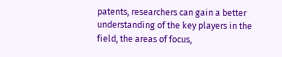patents, researchers can gain a better understanding of the key players in the field, the areas of focus,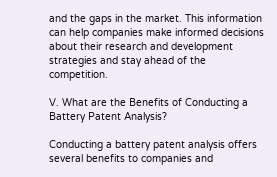and the gaps in the market. This information can help companies make informed decisions about their research and development strategies and stay ahead of the competition.

V. What are the Benefits of Conducting a Battery Patent Analysis?

Conducting a battery patent analysis offers several benefits to companies and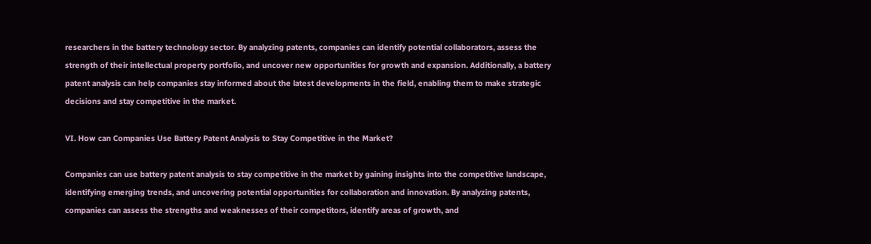researchers in the battery technology sector. By analyzing patents, companies can identify potential collaborators, assess the strength of their intellectual property portfolio, and uncover new opportunities for growth and expansion. Additionally, a battery patent analysis can help companies stay informed about the latest developments in the field, enabling them to make strategic decisions and stay competitive in the market.

VI. How can Companies Use Battery Patent Analysis to Stay Competitive in the Market?

Companies can use battery patent analysis to stay competitive in the market by gaining insights into the competitive landscape, identifying emerging trends, and uncovering potential opportunities for collaboration and innovation. By analyzing patents, companies can assess the strengths and weaknesses of their competitors, identify areas of growth, and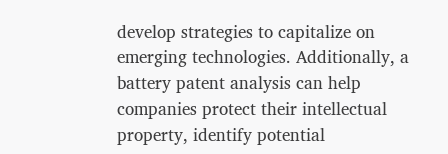develop strategies to capitalize on emerging technologies. Additionally, a battery patent analysis can help companies protect their intellectual property, identify potential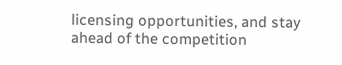licensing opportunities, and stay ahead of the competition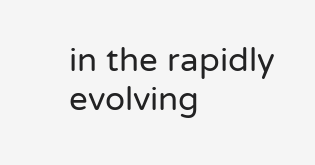in the rapidly evolving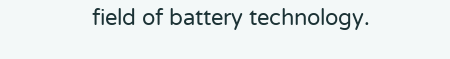field of battery technology.